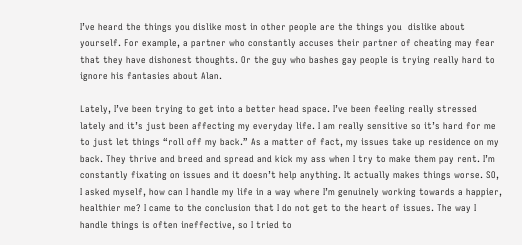I’ve heard the things you dislike most in other people are the things you  dislike about yourself. For example, a partner who constantly accuses their partner of cheating may fear that they have dishonest thoughts. Or the guy who bashes gay people is trying really hard to ignore his fantasies about Alan.

Lately, I’ve been trying to get into a better head space. I’ve been feeling really stressed lately and it’s just been affecting my everyday life. I am really sensitive so it’s hard for me to just let things “roll off my back.” As a matter of fact, my issues take up residence on my back. They thrive and breed and spread and kick my ass when I try to make them pay rent. I’m constantly fixating on issues and it doesn’t help anything. It actually makes things worse. SO, I asked myself, how can I handle my life in a way where I’m genuinely working towards a happier, healthier me? I came to the conclusion that I do not get to the heart of issues. The way I handle things is often ineffective, so I tried to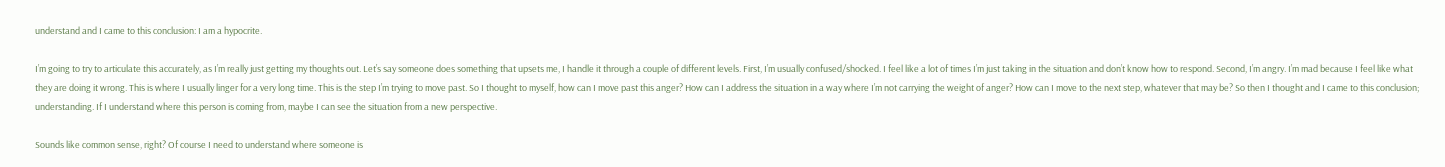understand and I came to this conclusion: I am a hypocrite.

I’m going to try to articulate this accurately, as I’m really just getting my thoughts out. Let’s say someone does something that upsets me, I handle it through a couple of different levels. First, I’m usually confused/shocked. I feel like a lot of times I’m just taking in the situation and don’t know how to respond. Second, I’m angry. I’m mad because I feel like what they are doing it wrong. This is where I usually linger for a very long time. This is the step I’m trying to move past. So I thought to myself, how can I move past this anger? How can I address the situation in a way where I’m not carrying the weight of anger? How can I move to the next step, whatever that may be? So then I thought and I came to this conclusion; understanding. If I understand where this person is coming from, maybe I can see the situation from a new perspective.

Sounds like common sense, right? Of course I need to understand where someone is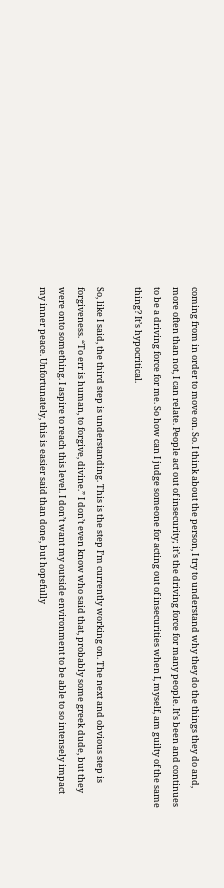coming from in order to move on. So. I think about the person, I try to understand why they do the things they do and, more often than not, I can relate. People act out of insecurity; it’s the driving force for many people. It’s been and continues to be a driving force for me. So how can I judge someone for acting out of insecurities when I, myself, am guilty of the same thing? It’s hypocritical.

So, like I said, the third step is understanding. This is the step I’m currently working on. The next and obvious step is forgiveness. “To err is human, to forgive, divine.” I don’t even know who said that, probably some greek dude, but they were onto something. I aspire to reach this level. I don’t want my outside environment to be able to so intensely impact my inner peace. Unfortunately, this is easier said than done, but hopefully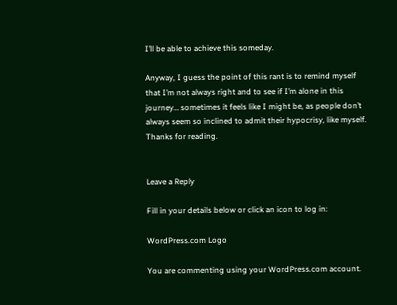I’ll be able to achieve this someday.

Anyway, I guess the point of this rant is to remind myself that I’m not always right and to see if I’m alone in this journey… sometimes it feels like I might be, as people don’t always seem so inclined to admit their hypocrisy, like myself. Thanks for reading.


Leave a Reply

Fill in your details below or click an icon to log in:

WordPress.com Logo

You are commenting using your WordPress.com account.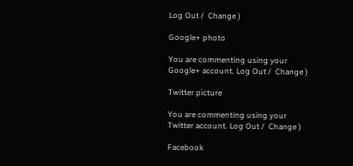Log Out /  Change )

Google+ photo

You are commenting using your Google+ account. Log Out /  Change )

Twitter picture

You are commenting using your Twitter account. Log Out /  Change )

Facebook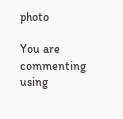photo

You are commenting using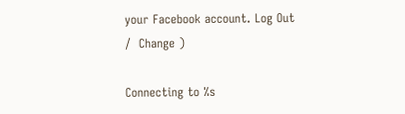your Facebook account. Log Out /  Change )

Connecting to %s